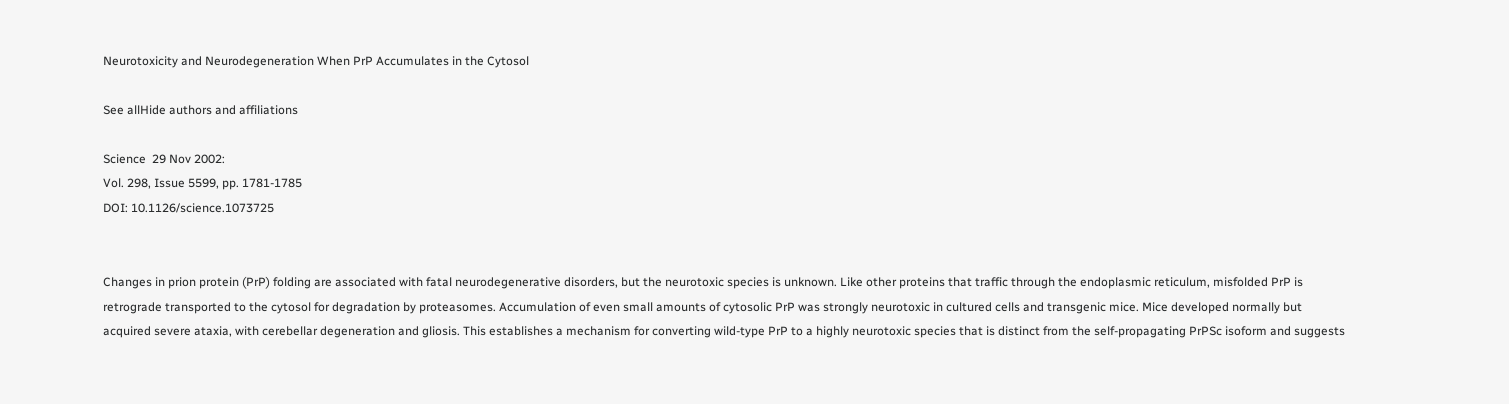Neurotoxicity and Neurodegeneration When PrP Accumulates in the Cytosol

See allHide authors and affiliations

Science  29 Nov 2002:
Vol. 298, Issue 5599, pp. 1781-1785
DOI: 10.1126/science.1073725


Changes in prion protein (PrP) folding are associated with fatal neurodegenerative disorders, but the neurotoxic species is unknown. Like other proteins that traffic through the endoplasmic reticulum, misfolded PrP is retrograde transported to the cytosol for degradation by proteasomes. Accumulation of even small amounts of cytosolic PrP was strongly neurotoxic in cultured cells and transgenic mice. Mice developed normally but acquired severe ataxia, with cerebellar degeneration and gliosis. This establishes a mechanism for converting wild-type PrP to a highly neurotoxic species that is distinct from the self-propagating PrPSc isoform and suggests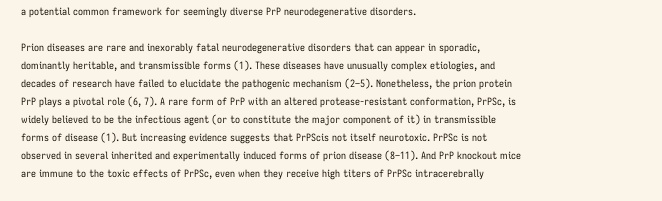a potential common framework for seemingly diverse PrP neurodegenerative disorders.

Prion diseases are rare and inexorably fatal neurodegenerative disorders that can appear in sporadic, dominantly heritable, and transmissible forms (1). These diseases have unusually complex etiologies, and decades of research have failed to elucidate the pathogenic mechanism (2–5). Nonetheless, the prion protein PrP plays a pivotal role (6, 7). A rare form of PrP with an altered protease-resistant conformation, PrPSc, is widely believed to be the infectious agent (or to constitute the major component of it) in transmissible forms of disease (1). But increasing evidence suggests that PrPScis not itself neurotoxic. PrPSc is not observed in several inherited and experimentally induced forms of prion disease (8–11). And PrP knockout mice are immune to the toxic effects of PrPSc, even when they receive high titers of PrPSc intracerebrally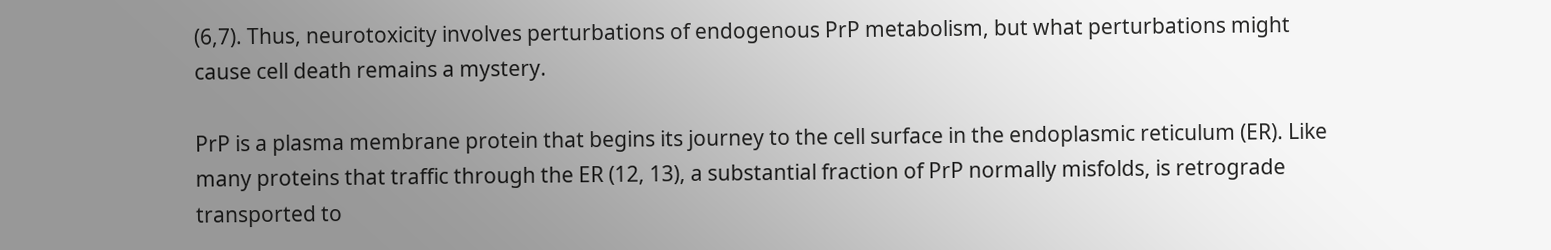(6,7). Thus, neurotoxicity involves perturbations of endogenous PrP metabolism, but what perturbations might cause cell death remains a mystery.

PrP is a plasma membrane protein that begins its journey to the cell surface in the endoplasmic reticulum (ER). Like many proteins that traffic through the ER (12, 13), a substantial fraction of PrP normally misfolds, is retrograde transported to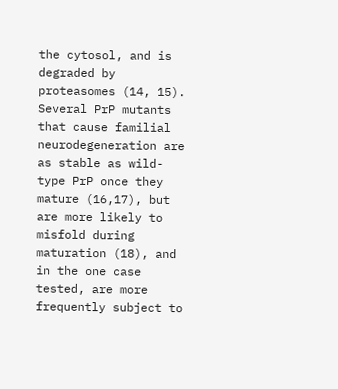the cytosol, and is degraded by proteasomes (14, 15). Several PrP mutants that cause familial neurodegeneration are as stable as wild-type PrP once they mature (16,17), but are more likely to misfold during maturation (18), and in the one case tested, are more frequently subject to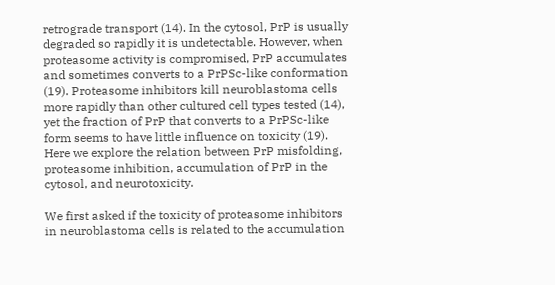retrograde transport (14). In the cytosol, PrP is usually degraded so rapidly it is undetectable. However, when proteasome activity is compromised, PrP accumulates and sometimes converts to a PrPSc-like conformation (19). Proteasome inhibitors kill neuroblastoma cells more rapidly than other cultured cell types tested (14), yet the fraction of PrP that converts to a PrPSc-like form seems to have little influence on toxicity (19). Here we explore the relation between PrP misfolding, proteasome inhibition, accumulation of PrP in the cytosol, and neurotoxicity.

We first asked if the toxicity of proteasome inhibitors in neuroblastoma cells is related to the accumulation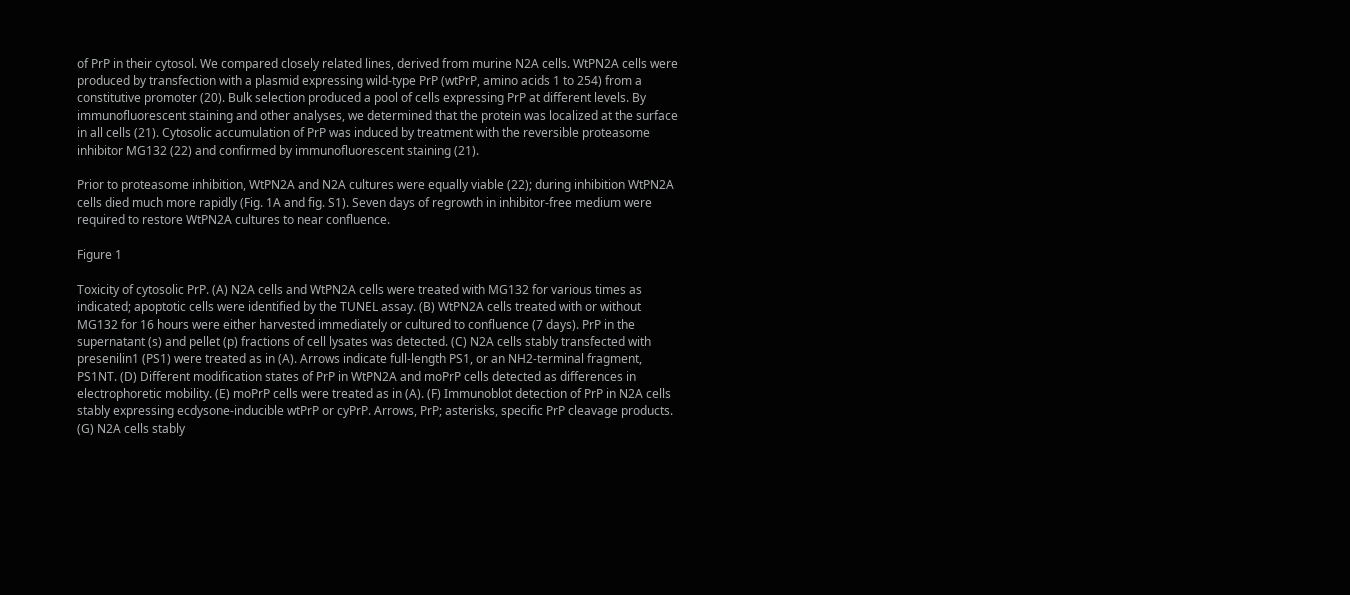of PrP in their cytosol. We compared closely related lines, derived from murine N2A cells. WtPN2A cells were produced by transfection with a plasmid expressing wild-type PrP (wtPrP, amino acids 1 to 254) from a constitutive promoter (20). Bulk selection produced a pool of cells expressing PrP at different levels. By immunofluorescent staining and other analyses, we determined that the protein was localized at the surface in all cells (21). Cytosolic accumulation of PrP was induced by treatment with the reversible proteasome inhibitor MG132 (22) and confirmed by immunofluorescent staining (21).

Prior to proteasome inhibition, WtPN2A and N2A cultures were equally viable (22); during inhibition WtPN2A cells died much more rapidly (Fig. 1A and fig. S1). Seven days of regrowth in inhibitor-free medium were required to restore WtPN2A cultures to near confluence.

Figure 1

Toxicity of cytosolic PrP. (A) N2A cells and WtPN2A cells were treated with MG132 for various times as indicated; apoptotic cells were identified by the TUNEL assay. (B) WtPN2A cells treated with or without MG132 for 16 hours were either harvested immediately or cultured to confluence (7 days). PrP in the supernatant (s) and pellet (p) fractions of cell lysates was detected. (C) N2A cells stably transfected with presenilin1 (PS1) were treated as in (A). Arrows indicate full-length PS1, or an NH2-terminal fragment, PS1NT. (D) Different modification states of PrP in WtPN2A and moPrP cells detected as differences in electrophoretic mobility. (E) moPrP cells were treated as in (A). (F) Immunoblot detection of PrP in N2A cells stably expressing ecdysone-inducible wtPrP or cyPrP. Arrows, PrP; asterisks, specific PrP cleavage products. (G) N2A cells stably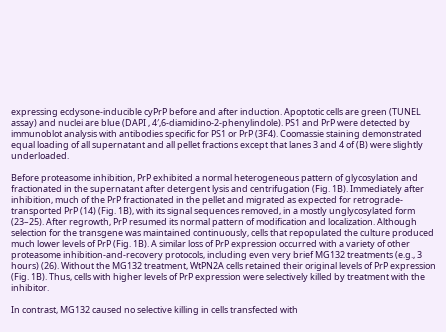expressing ecdysone-inducible cyPrP before and after induction. Apoptotic cells are green (TUNEL assay) and nuclei are blue (DAPI , 4′,6-diamidino-2-phenylindole). PS1 and PrP were detected by immunoblot analysis with antibodies specific for PS1 or PrP (3F4). Coomassie staining demonstrated equal loading of all supernatant and all pellet fractions except that lanes 3 and 4 of (B) were slightly underloaded.

Before proteasome inhibition, PrP exhibited a normal heterogeneous pattern of glycosylation and fractionated in the supernatant after detergent lysis and centrifugation (Fig. 1B). Immediately after inhibition, much of the PrP fractionated in the pellet and migrated as expected for retrograde-transported PrP (14) (Fig. 1B), with its signal sequences removed, in a mostly unglycosylated form (23–25). After regrowth, PrP resumed its normal pattern of modification and localization. Although selection for the transgene was maintained continuously, cells that repopulated the culture produced much lower levels of PrP (Fig. 1B). A similar loss of PrP expression occurred with a variety of other proteasome inhibition-and-recovery protocols, including even very brief MG132 treatments (e.g., 3 hours) (26). Without the MG132 treatment, WtPN2A cells retained their original levels of PrP expression (Fig. 1B). Thus, cells with higher levels of PrP expression were selectively killed by treatment with the inhibitor.

In contrast, MG132 caused no selective killing in cells transfected with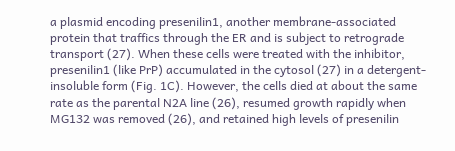a plasmid encoding presenilin1, another membrane-associated protein that traffics through the ER and is subject to retrograde transport (27). When these cells were treated with the inhibitor, presenilin1 (like PrP) accumulated in the cytosol (27) in a detergent-insoluble form (Fig. 1C). However, the cells died at about the same rate as the parental N2A line (26), resumed growth rapidly when MG132 was removed (26), and retained high levels of presenilin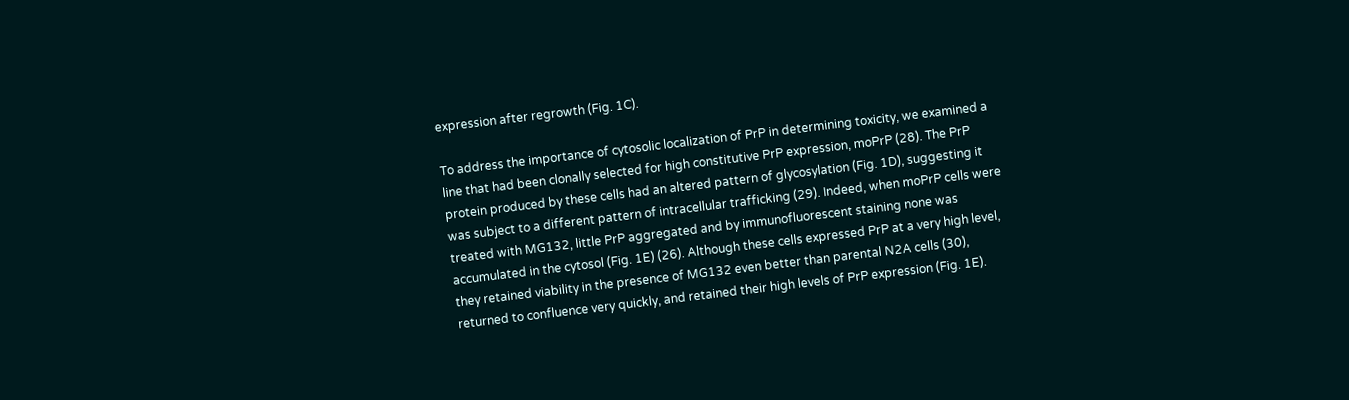expression after regrowth (Fig. 1C).

To address the importance of cytosolic localization of PrP in determining toxicity, we examined a line that had been clonally selected for high constitutive PrP expression, moPrP (28). The PrP protein produced by these cells had an altered pattern of glycosylation (Fig. 1D), suggesting it was subject to a different pattern of intracellular trafficking (29). Indeed, when moPrP cells were treated with MG132, little PrP aggregated and by immunofluorescent staining none was accumulated in the cytosol (Fig. 1E) (26). Although these cells expressed PrP at a very high level, they retained viability in the presence of MG132 even better than parental N2A cells (30), returned to confluence very quickly, and retained their high levels of PrP expression (Fig. 1E).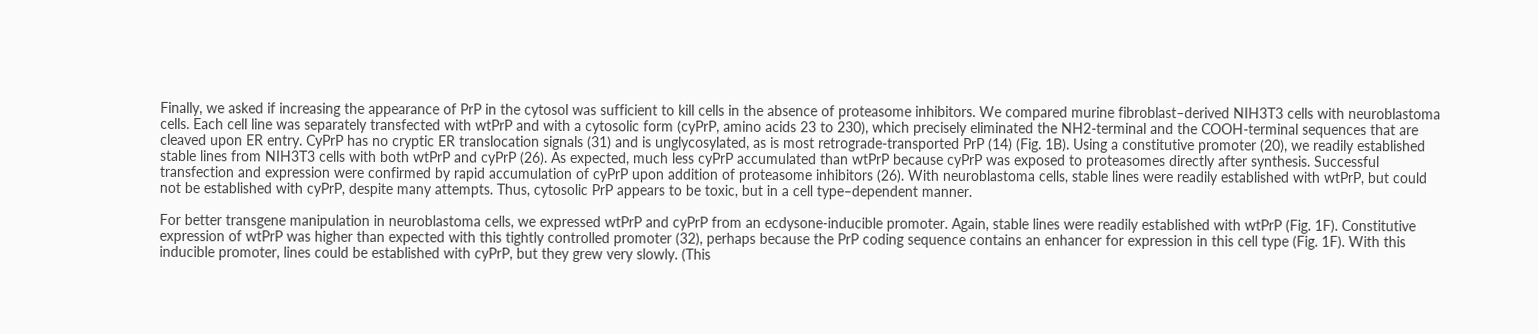Finally, we asked if increasing the appearance of PrP in the cytosol was sufficient to kill cells in the absence of proteasome inhibitors. We compared murine fibroblast–derived NIH3T3 cells with neuroblastoma cells. Each cell line was separately transfected with wtPrP and with a cytosolic form (cyPrP, amino acids 23 to 230), which precisely eliminated the NH2-terminal and the COOH-terminal sequences that are cleaved upon ER entry. CyPrP has no cryptic ER translocation signals (31) and is unglycosylated, as is most retrograde-transported PrP (14) (Fig. 1B). Using a constitutive promoter (20), we readily established stable lines from NIH3T3 cells with both wtPrP and cyPrP (26). As expected, much less cyPrP accumulated than wtPrP because cyPrP was exposed to proteasomes directly after synthesis. Successful transfection and expression were confirmed by rapid accumulation of cyPrP upon addition of proteasome inhibitors (26). With neuroblastoma cells, stable lines were readily established with wtPrP, but could not be established with cyPrP, despite many attempts. Thus, cytosolic PrP appears to be toxic, but in a cell type–dependent manner.

For better transgene manipulation in neuroblastoma cells, we expressed wtPrP and cyPrP from an ecdysone-inducible promoter. Again, stable lines were readily established with wtPrP (Fig. 1F). Constitutive expression of wtPrP was higher than expected with this tightly controlled promoter (32), perhaps because the PrP coding sequence contains an enhancer for expression in this cell type (Fig. 1F). With this inducible promoter, lines could be established with cyPrP, but they grew very slowly. (This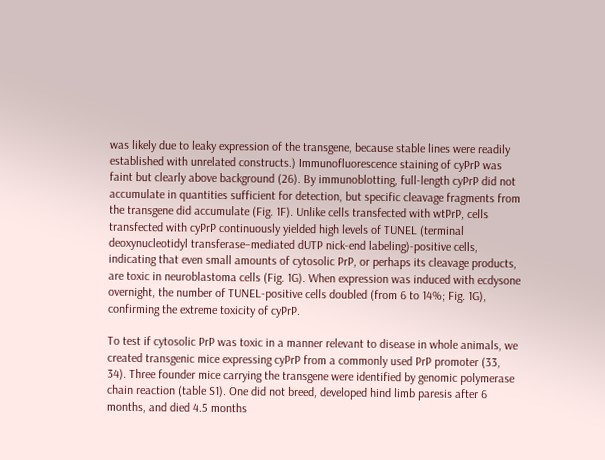was likely due to leaky expression of the transgene, because stable lines were readily established with unrelated constructs.) Immunofluorescence staining of cyPrP was faint but clearly above background (26). By immunoblotting, full-length cyPrP did not accumulate in quantities sufficient for detection, but specific cleavage fragments from the transgene did accumulate (Fig. 1F). Unlike cells transfected with wtPrP, cells transfected with cyPrP continuously yielded high levels of TUNEL (terminal deoxynucleotidyl transferase–mediated dUTP nick-end labeling)-positive cells, indicating that even small amounts of cytosolic PrP, or perhaps its cleavage products, are toxic in neuroblastoma cells (Fig. 1G). When expression was induced with ecdysone overnight, the number of TUNEL-positive cells doubled (from 6 to 14%; Fig. 1G), confirming the extreme toxicity of cyPrP.

To test if cytosolic PrP was toxic in a manner relevant to disease in whole animals, we created transgenic mice expressing cyPrP from a commonly used PrP promoter (33, 34). Three founder mice carrying the transgene were identified by genomic polymerase chain reaction (table S1). One did not breed, developed hind limb paresis after 6 months, and died 4.5 months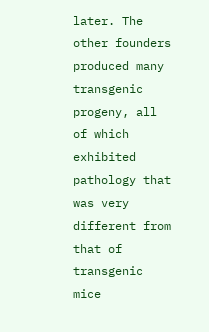later. The other founders produced many transgenic progeny, all of which exhibited pathology that was very different from that of transgenic mice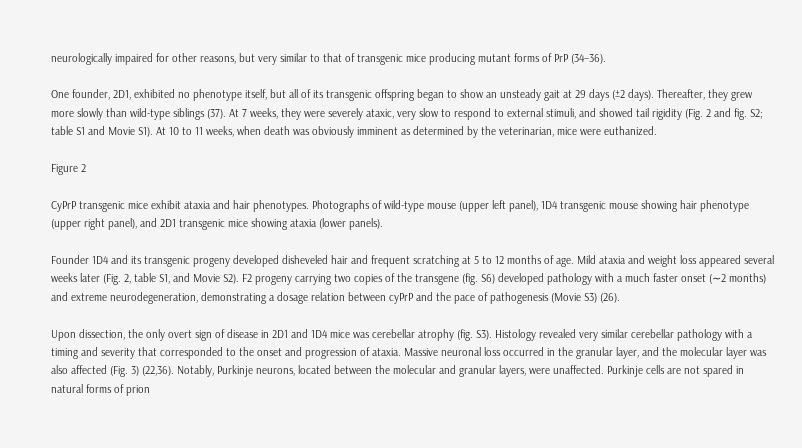neurologically impaired for other reasons, but very similar to that of transgenic mice producing mutant forms of PrP (34–36).

One founder, 2D1, exhibited no phenotype itself, but all of its transgenic offspring began to show an unsteady gait at 29 days (±2 days). Thereafter, they grew more slowly than wild-type siblings (37). At 7 weeks, they were severely ataxic, very slow to respond to external stimuli, and showed tail rigidity (Fig. 2 and fig. S2; table S1 and Movie S1). At 10 to 11 weeks, when death was obviously imminent as determined by the veterinarian, mice were euthanized.

Figure 2

CyPrP transgenic mice exhibit ataxia and hair phenotypes. Photographs of wild-type mouse (upper left panel), 1D4 transgenic mouse showing hair phenotype (upper right panel), and 2D1 transgenic mice showing ataxia (lower panels).

Founder 1D4 and its transgenic progeny developed disheveled hair and frequent scratching at 5 to 12 months of age. Mild ataxia and weight loss appeared several weeks later (Fig. 2, table S1, and Movie S2). F2 progeny carrying two copies of the transgene (fig. S6) developed pathology with a much faster onset (∼2 months) and extreme neurodegeneration, demonstrating a dosage relation between cyPrP and the pace of pathogenesis (Movie S3) (26).

Upon dissection, the only overt sign of disease in 2D1 and 1D4 mice was cerebellar atrophy (fig. S3). Histology revealed very similar cerebellar pathology with a timing and severity that corresponded to the onset and progression of ataxia. Massive neuronal loss occurred in the granular layer, and the molecular layer was also affected (Fig. 3) (22,36). Notably, Purkinje neurons, located between the molecular and granular layers, were unaffected. Purkinje cells are not spared in natural forms of prion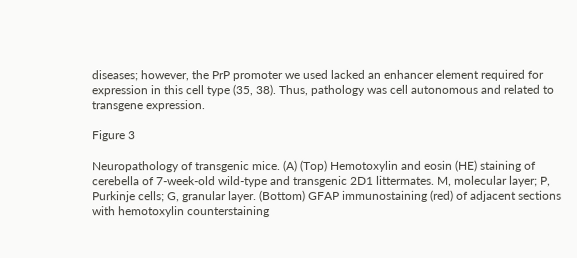diseases; however, the PrP promoter we used lacked an enhancer element required for expression in this cell type (35, 38). Thus, pathology was cell autonomous and related to transgene expression.

Figure 3

Neuropathology of transgenic mice. (A) (Top) Hemotoxylin and eosin (HE) staining of cerebella of 7-week-old wild-type and transgenic 2D1 littermates. M, molecular layer; P, Purkinje cells; G, granular layer. (Bottom) GFAP immunostaining (red) of adjacent sections with hemotoxylin counterstaining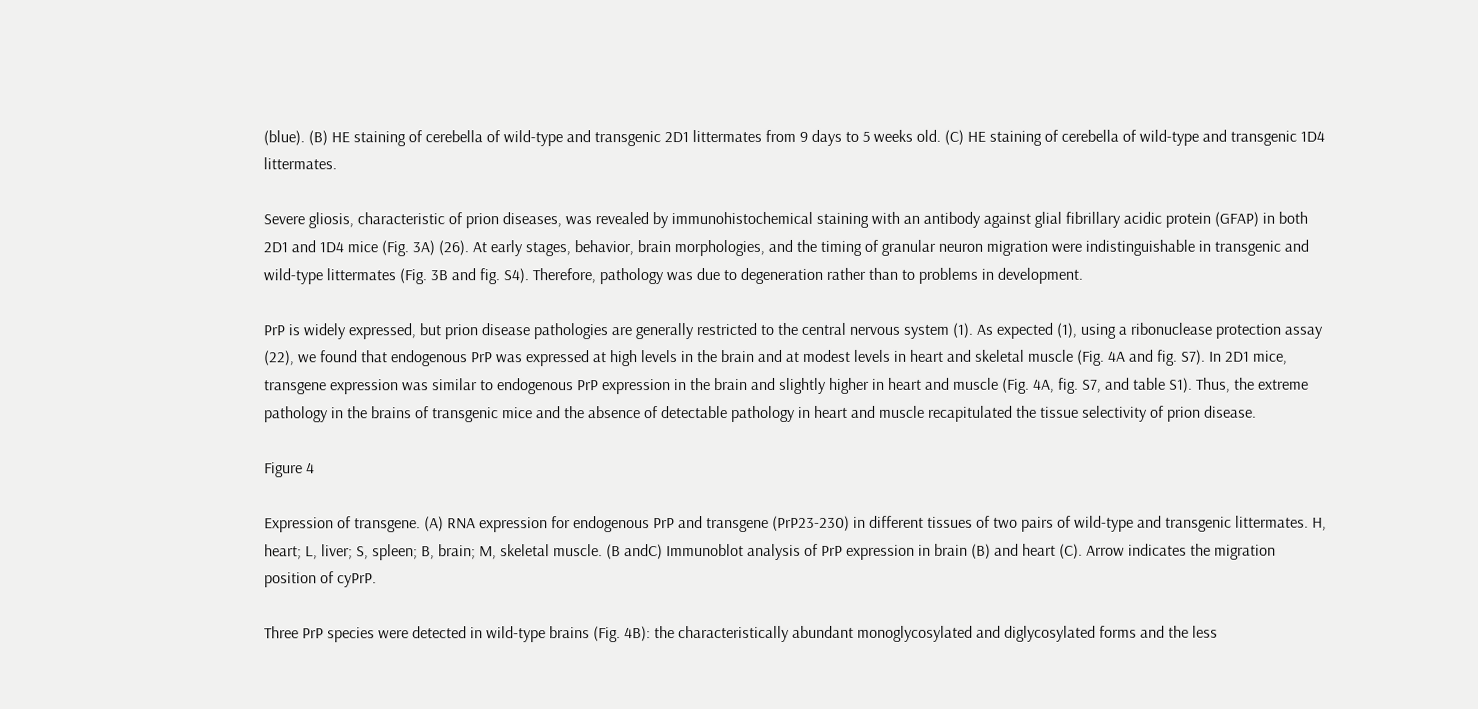(blue). (B) HE staining of cerebella of wild-type and transgenic 2D1 littermates from 9 days to 5 weeks old. (C) HE staining of cerebella of wild-type and transgenic 1D4 littermates.

Severe gliosis, characteristic of prion diseases, was revealed by immunohistochemical staining with an antibody against glial fibrillary acidic protein (GFAP) in both 2D1 and 1D4 mice (Fig. 3A) (26). At early stages, behavior, brain morphologies, and the timing of granular neuron migration were indistinguishable in transgenic and wild-type littermates (Fig. 3B and fig. S4). Therefore, pathology was due to degeneration rather than to problems in development.

PrP is widely expressed, but prion disease pathologies are generally restricted to the central nervous system (1). As expected (1), using a ribonuclease protection assay (22), we found that endogenous PrP was expressed at high levels in the brain and at modest levels in heart and skeletal muscle (Fig. 4A and fig. S7). In 2D1 mice, transgene expression was similar to endogenous PrP expression in the brain and slightly higher in heart and muscle (Fig. 4A, fig. S7, and table S1). Thus, the extreme pathology in the brains of transgenic mice and the absence of detectable pathology in heart and muscle recapitulated the tissue selectivity of prion disease.

Figure 4

Expression of transgene. (A) RNA expression for endogenous PrP and transgene (PrP23-230) in different tissues of two pairs of wild-type and transgenic littermates. H, heart; L, liver; S, spleen; B, brain; M, skeletal muscle. (B andC) Immunoblot analysis of PrP expression in brain (B) and heart (C). Arrow indicates the migration position of cyPrP.

Three PrP species were detected in wild-type brains (Fig. 4B): the characteristically abundant monoglycosylated and diglycosylated forms and the less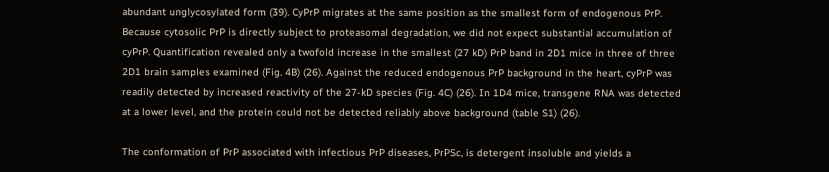abundant unglycosylated form (39). CyPrP migrates at the same position as the smallest form of endogenous PrP. Because cytosolic PrP is directly subject to proteasomal degradation, we did not expect substantial accumulation of cyPrP. Quantification revealed only a twofold increase in the smallest (27 kD) PrP band in 2D1 mice in three of three 2D1 brain samples examined (Fig. 4B) (26). Against the reduced endogenous PrP background in the heart, cyPrP was readily detected by increased reactivity of the 27-kD species (Fig. 4C) (26). In 1D4 mice, transgene RNA was detected at a lower level, and the protein could not be detected reliably above background (table S1) (26).

The conformation of PrP associated with infectious PrP diseases, PrPSc, is detergent insoluble and yields a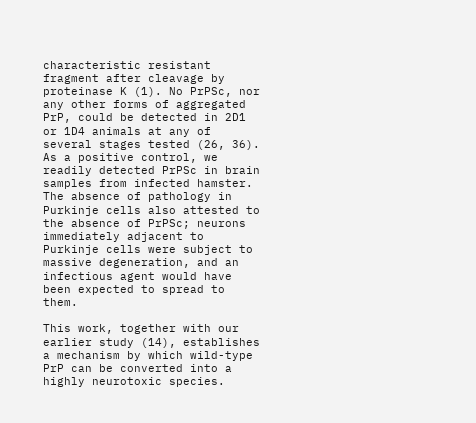characteristic resistant fragment after cleavage by proteinase K (1). No PrPSc, nor any other forms of aggregated PrP, could be detected in 2D1 or 1D4 animals at any of several stages tested (26, 36). As a positive control, we readily detected PrPSc in brain samples from infected hamster. The absence of pathology in Purkinje cells also attested to the absence of PrPSc; neurons immediately adjacent to Purkinje cells were subject to massive degeneration, and an infectious agent would have been expected to spread to them.

This work, together with our earlier study (14), establishes a mechanism by which wild-type PrP can be converted into a highly neurotoxic species.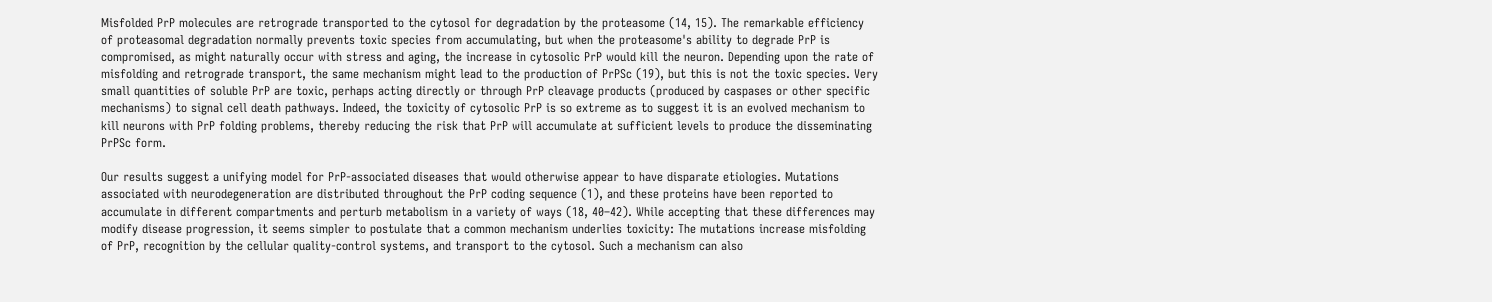Misfolded PrP molecules are retrograde transported to the cytosol for degradation by the proteasome (14, 15). The remarkable efficiency of proteasomal degradation normally prevents toxic species from accumulating, but when the proteasome's ability to degrade PrP is compromised, as might naturally occur with stress and aging, the increase in cytosolic PrP would kill the neuron. Depending upon the rate of misfolding and retrograde transport, the same mechanism might lead to the production of PrPSc (19), but this is not the toxic species. Very small quantities of soluble PrP are toxic, perhaps acting directly or through PrP cleavage products (produced by caspases or other specific mechanisms) to signal cell death pathways. Indeed, the toxicity of cytosolic PrP is so extreme as to suggest it is an evolved mechanism to kill neurons with PrP folding problems, thereby reducing the risk that PrP will accumulate at sufficient levels to produce the disseminating PrPSc form.

Our results suggest a unifying model for PrP-associated diseases that would otherwise appear to have disparate etiologies. Mutations associated with neurodegeneration are distributed throughout the PrP coding sequence (1), and these proteins have been reported to accumulate in different compartments and perturb metabolism in a variety of ways (18, 40–42). While accepting that these differences may modify disease progression, it seems simpler to postulate that a common mechanism underlies toxicity: The mutations increase misfolding of PrP, recognition by the cellular quality-control systems, and transport to the cytosol. Such a mechanism can also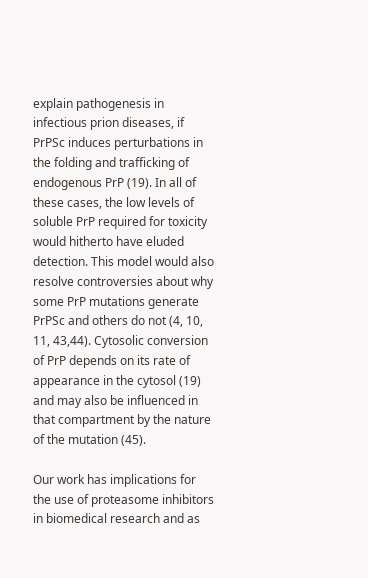explain pathogenesis in infectious prion diseases, if PrPSc induces perturbations in the folding and trafficking of endogenous PrP (19). In all of these cases, the low levels of soluble PrP required for toxicity would hitherto have eluded detection. This model would also resolve controversies about why some PrP mutations generate PrPSc and others do not (4, 10, 11, 43,44). Cytosolic conversion of PrP depends on its rate of appearance in the cytosol (19) and may also be influenced in that compartment by the nature of the mutation (45).

Our work has implications for the use of proteasome inhibitors in biomedical research and as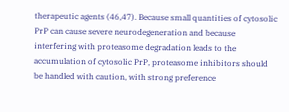therapeutic agents (46,47). Because small quantities of cytosolic PrP can cause severe neurodegeneration and because interfering with proteasome degradation leads to the accumulation of cytosolic PrP, proteasome inhibitors should be handled with caution, with strong preference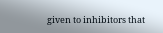given to inhibitors that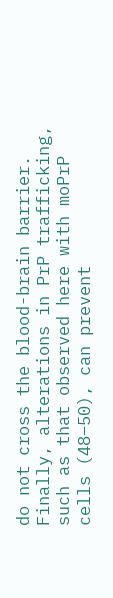do not cross the blood-brain barrier. Finally, alterations in PrP trafficking, such as that observed here with moPrP cells (48–50), can prevent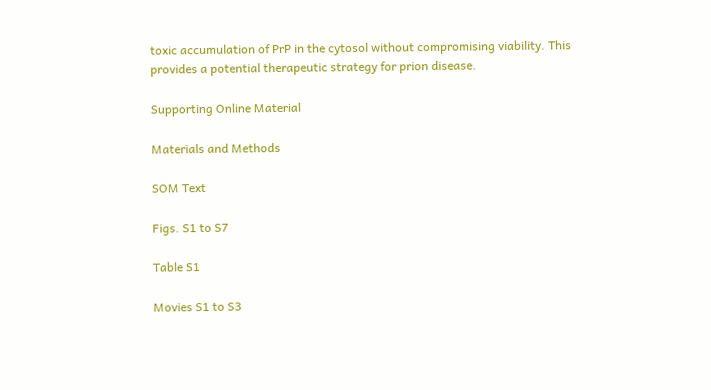toxic accumulation of PrP in the cytosol without compromising viability. This provides a potential therapeutic strategy for prion disease.

Supporting Online Material

Materials and Methods

SOM Text

Figs. S1 to S7

Table S1

Movies S1 to S3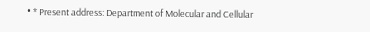• * Present address: Department of Molecular and Cellular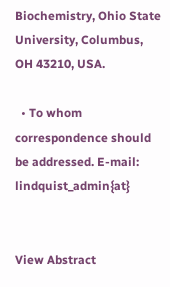Biochemistry, Ohio State University, Columbus, OH 43210, USA.

  • To whom correspondence should be addressed. E-mail: lindquist_admin{at}


View Abstract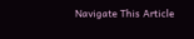Navigate This Article